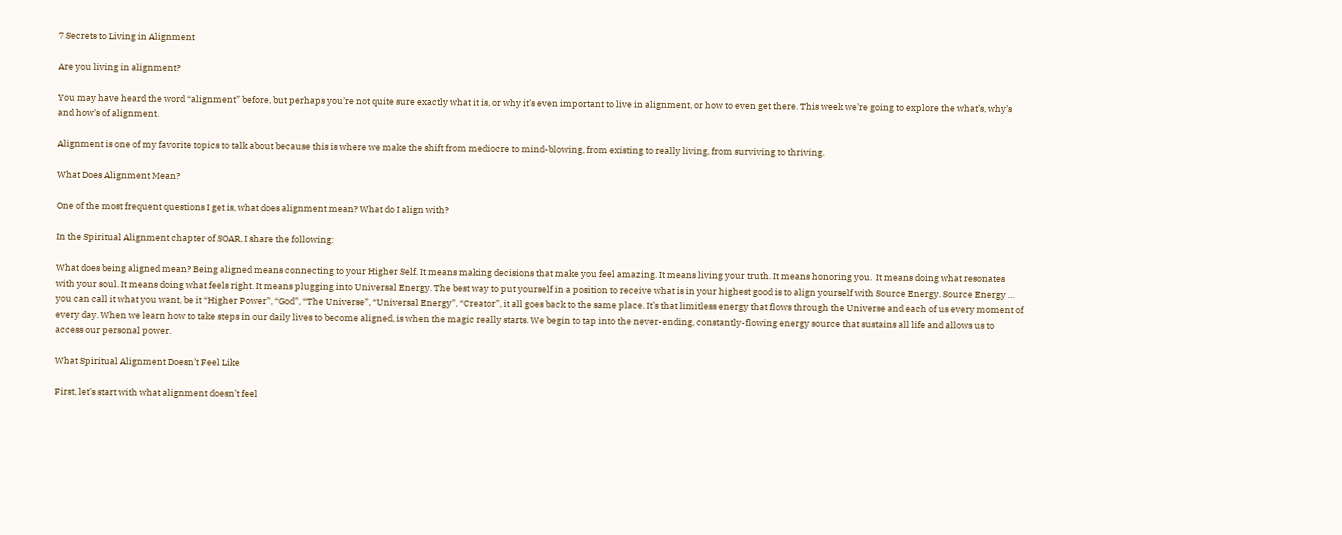7 Secrets to Living in Alignment

Are you living in alignment?

You may have heard the word “alignment” before, but perhaps you’re not quite sure exactly what it is, or why it’s even important to live in alignment, or how to even get there. This week we’re going to explore the what’s, why’s and how’s of alignment.

Alignment is one of my favorite topics to talk about because this is where we make the shift from mediocre to mind-blowing, from existing to really living, from surviving to thriving.

What Does Alignment Mean?

One of the most frequent questions I get is, what does alignment mean? What do I align with?

In the Spiritual Alignment chapter of SOAR, I share the following:

What does being aligned mean? Being aligned means connecting to your Higher Self. It means making decisions that make you feel amazing. It means living your truth. It means honoring you.  It means doing what resonates with your soul. It means doing what feels right. It means plugging into Universal Energy. The best way to put yourself in a position to receive what is in your highest good is to align yourself with Source Energy. Source Energy … you can call it what you want, be it “Higher Power”, “God”, “The Universe”, “Universal Energy”, “Creator”, it all goes back to the same place. It’s that limitless energy that flows through the Universe and each of us every moment of every day. When we learn how to take steps in our daily lives to become aligned, is when the magic really starts. We begin to tap into the never-ending, constantly-flowing energy source that sustains all life and allows us to access our personal power.

What Spiritual Alignment Doesn’t Feel Like

First, let’s start with what alignment doesn’t feel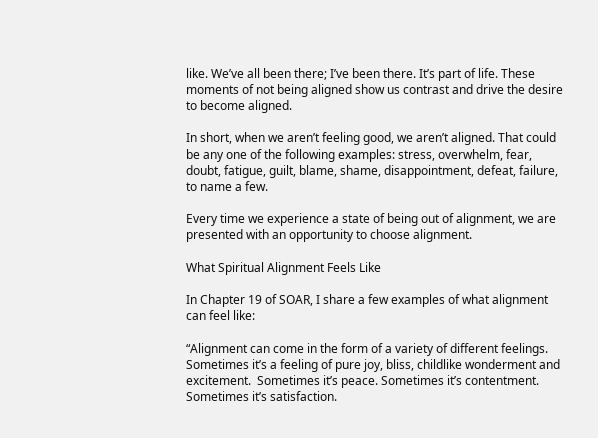like. We’ve all been there; I’ve been there. It’s part of life. These moments of not being aligned show us contrast and drive the desire to become aligned.

In short, when we aren’t feeling good, we aren’t aligned. That could be any one of the following examples: stress, overwhelm, fear, doubt, fatigue, guilt, blame, shame, disappointment, defeat, failure, to name a few.

Every time we experience a state of being out of alignment, we are presented with an opportunity to choose alignment.

What Spiritual Alignment Feels Like

In Chapter 19 of SOAR, I share a few examples of what alignment can feel like:

“Alignment can come in the form of a variety of different feelings. Sometimes it’s a feeling of pure joy, bliss, childlike wonderment and excitement.  Sometimes it’s peace. Sometimes it’s contentment. Sometimes it’s satisfaction.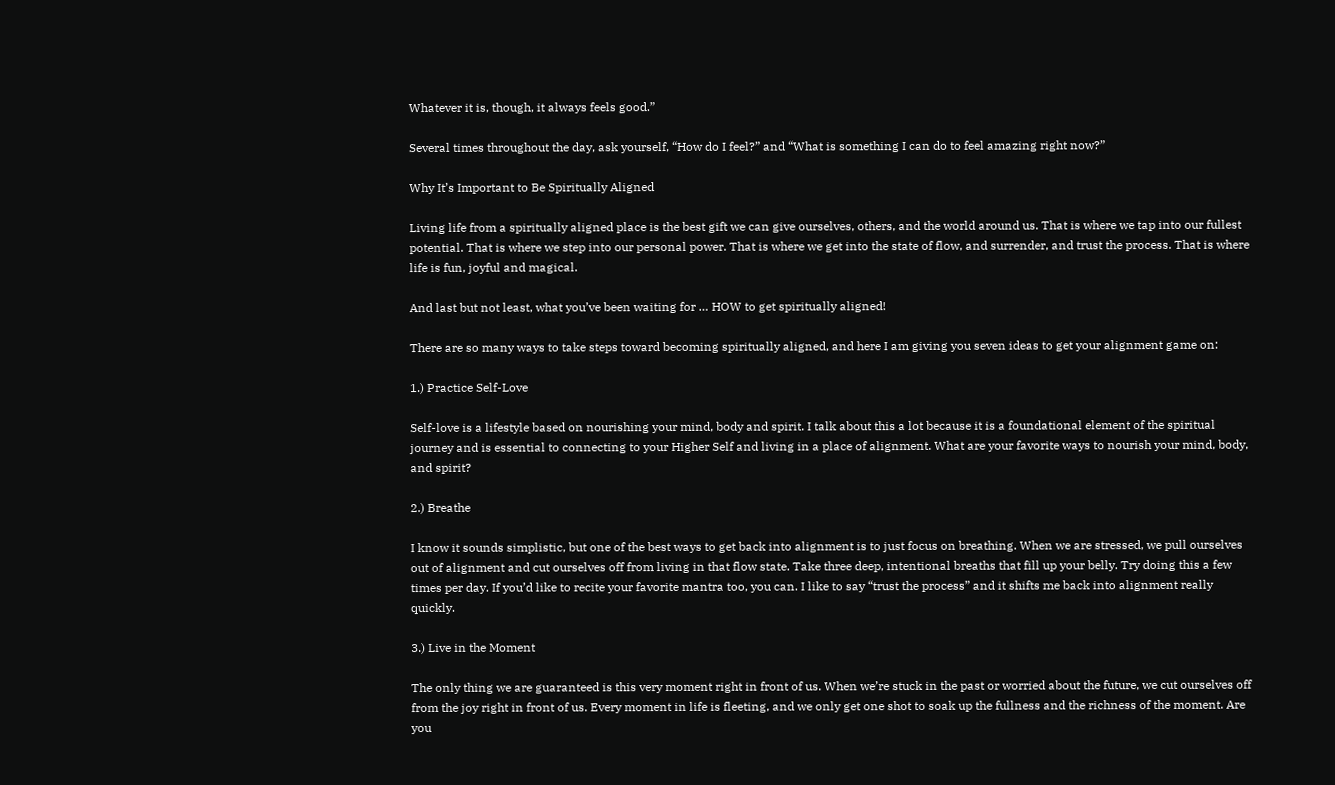Whatever it is, though, it always feels good.”

Several times throughout the day, ask yourself, “How do I feel?” and “What is something I can do to feel amazing right now?”

Why It’s Important to Be Spiritually Aligned

Living life from a spiritually aligned place is the best gift we can give ourselves, others, and the world around us. That is where we tap into our fullest potential. That is where we step into our personal power. That is where we get into the state of flow, and surrender, and trust the process. That is where life is fun, joyful and magical.

And last but not least, what you’ve been waiting for … HOW to get spiritually aligned!

There are so many ways to take steps toward becoming spiritually aligned, and here I am giving you seven ideas to get your alignment game on:

1.) Practice Self-Love

Self-love is a lifestyle based on nourishing your mind, body and spirit. I talk about this a lot because it is a foundational element of the spiritual journey and is essential to connecting to your Higher Self and living in a place of alignment. What are your favorite ways to nourish your mind, body, and spirit?

2.) Breathe

I know it sounds simplistic, but one of the best ways to get back into alignment is to just focus on breathing. When we are stressed, we pull ourselves out of alignment and cut ourselves off from living in that flow state. Take three deep, intentional breaths that fill up your belly. Try doing this a few times per day. If you’d like to recite your favorite mantra too, you can. I like to say “trust the process” and it shifts me back into alignment really quickly.

3.) Live in the Moment

The only thing we are guaranteed is this very moment right in front of us. When we’re stuck in the past or worried about the future, we cut ourselves off from the joy right in front of us. Every moment in life is fleeting, and we only get one shot to soak up the fullness and the richness of the moment. Are you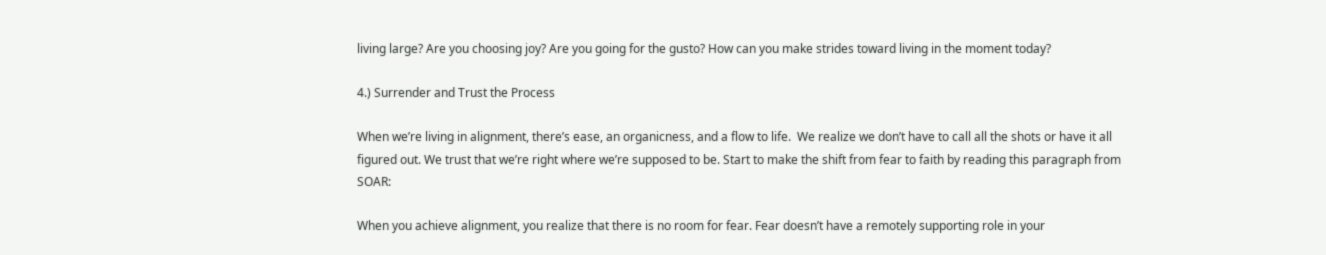living large? Are you choosing joy? Are you going for the gusto? How can you make strides toward living in the moment today?

4.) Surrender and Trust the Process

When we’re living in alignment, there’s ease, an organicness, and a flow to life.  We realize we don’t have to call all the shots or have it all figured out. We trust that we’re right where we’re supposed to be. Start to make the shift from fear to faith by reading this paragraph from SOAR:

When you achieve alignment, you realize that there is no room for fear. Fear doesn’t have a remotely supporting role in your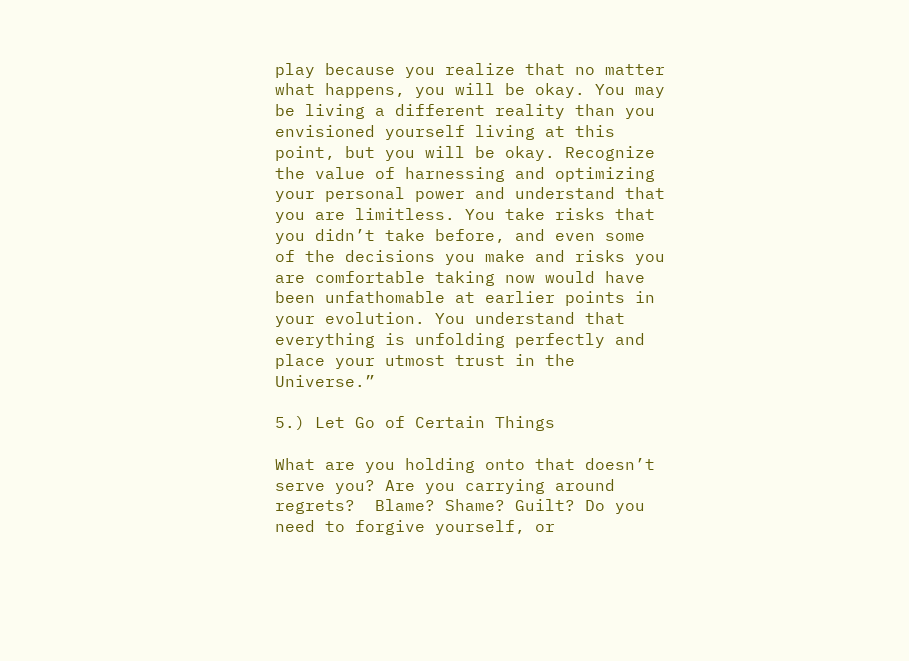play because you realize that no matter what happens, you will be okay. You may be living a different reality than you envisioned yourself living at this point, but you will be okay. Recognize the value of harnessing and optimizing your personal power and understand that you are limitless. You take risks that you didn’t take before, and even some of the decisions you make and risks you are comfortable taking now would have been unfathomable at earlier points in your evolution. You understand that everything is unfolding perfectly and place your utmost trust in the Universe.”

5.) Let Go of Certain Things

What are you holding onto that doesn’t serve you? Are you carrying around regrets?  Blame? Shame? Guilt? Do you need to forgive yourself, or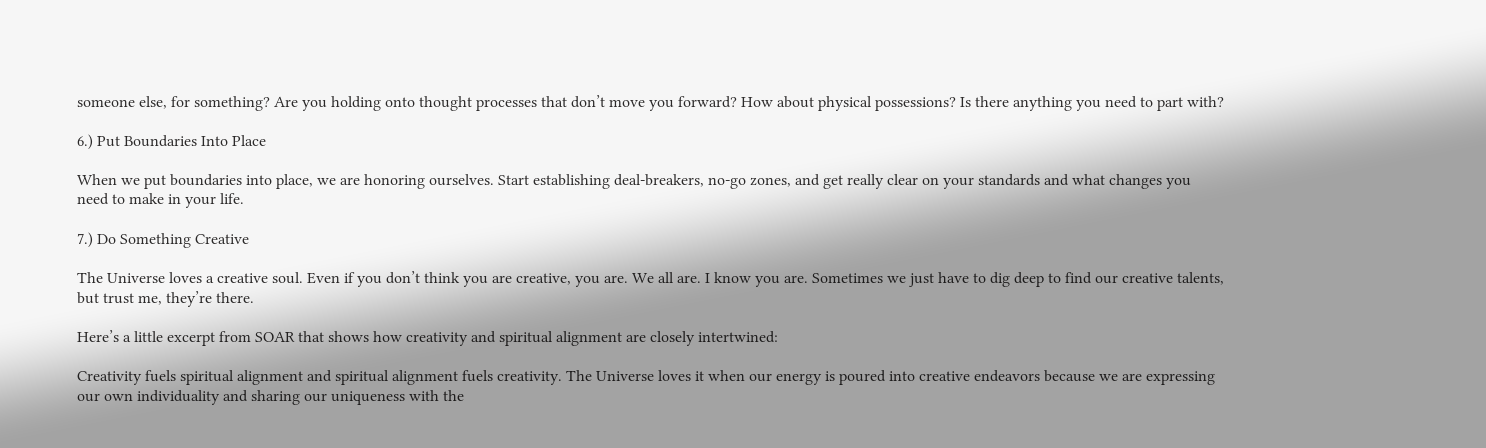someone else, for something? Are you holding onto thought processes that don’t move you forward? How about physical possessions? Is there anything you need to part with?

6.) Put Boundaries Into Place

When we put boundaries into place, we are honoring ourselves. Start establishing deal-breakers, no-go zones, and get really clear on your standards and what changes you need to make in your life.

7.) Do Something Creative

The Universe loves a creative soul. Even if you don’t think you are creative, you are. We all are. I know you are. Sometimes we just have to dig deep to find our creative talents, but trust me, they’re there.

Here’s a little excerpt from SOAR that shows how creativity and spiritual alignment are closely intertwined:

Creativity fuels spiritual alignment and spiritual alignment fuels creativity. The Universe loves it when our energy is poured into creative endeavors because we are expressing our own individuality and sharing our uniqueness with the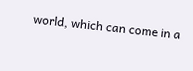world, which can come in a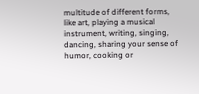multitude of different forms, like art, playing a musical instrument, writing, singing, dancing, sharing your sense of humor, cooking or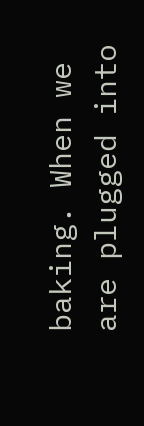baking. When we are plugged into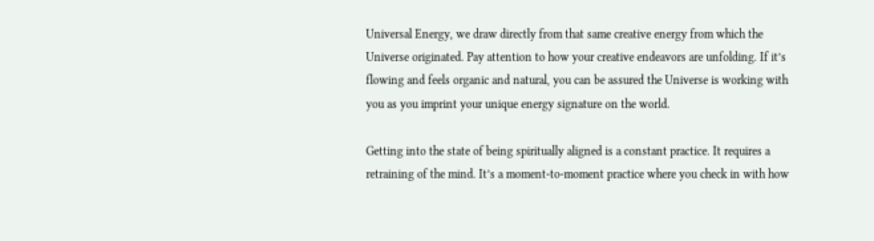Universal Energy, we draw directly from that same creative energy from which the Universe originated. Pay attention to how your creative endeavors are unfolding. If it’s flowing and feels organic and natural, you can be assured the Universe is working with you as you imprint your unique energy signature on the world.

Getting into the state of being spiritually aligned is a constant practice. It requires a retraining of the mind. It’s a moment-to-moment practice where you check in with how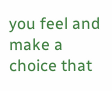you feel and make a choice that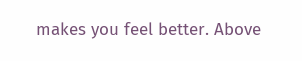makes you feel better. Above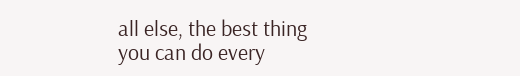all else, the best thing you can do every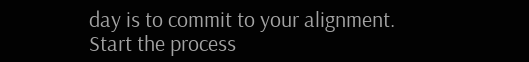day is to commit to your alignment. Start the process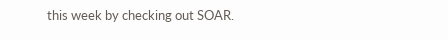this week by checking out SOAR.